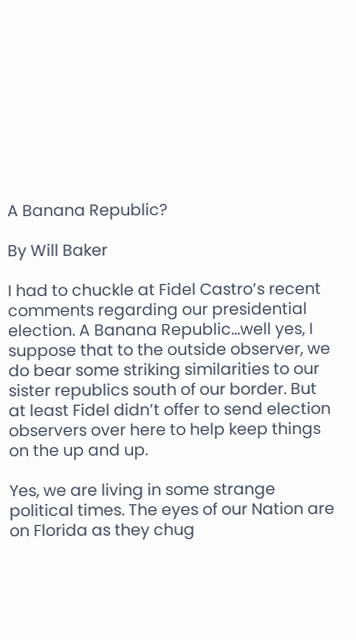A Banana Republic?

By Will Baker

I had to chuckle at Fidel Castro’s recent comments regarding our presidential election. A Banana Republic…well yes, I suppose that to the outside observer, we do bear some striking similarities to our sister republics south of our border. But at least Fidel didn’t offer to send election observers over here to help keep things on the up and up.

Yes, we are living in some strange political times. The eyes of our Nation are on Florida as they chug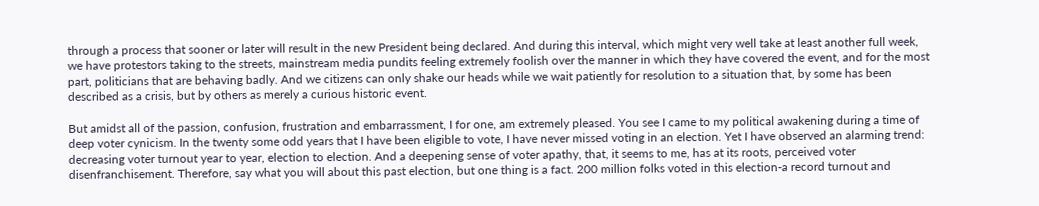through a process that sooner or later will result in the new President being declared. And during this interval, which might very well take at least another full week, we have protestors taking to the streets, mainstream media pundits feeling extremely foolish over the manner in which they have covered the event, and for the most part, politicians that are behaving badly. And we citizens can only shake our heads while we wait patiently for resolution to a situation that, by some has been described as a crisis, but by others as merely a curious historic event.

But amidst all of the passion, confusion, frustration and embarrassment, I for one, am extremely pleased. You see I came to my political awakening during a time of deep voter cynicism. In the twenty some odd years that I have been eligible to vote, I have never missed voting in an election. Yet I have observed an alarming trend: decreasing voter turnout year to year, election to election. And a deepening sense of voter apathy, that, it seems to me, has at its roots, perceived voter disenfranchisement. Therefore, say what you will about this past election, but one thing is a fact. 200 million folks voted in this election-a record turnout and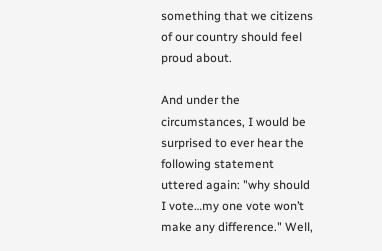something that we citizens of our country should feel proud about.

And under the circumstances, I would be surprised to ever hear the following statement uttered again: "why should I vote…my one vote won’t make any difference." Well,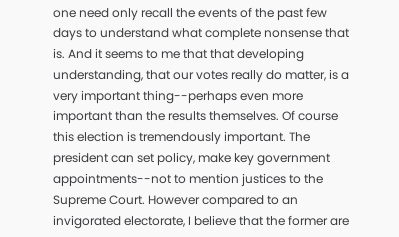one need only recall the events of the past few days to understand what complete nonsense that is. And it seems to me that that developing understanding, that our votes really do matter, is a very important thing--perhaps even more important than the results themselves. Of course this election is tremendously important. The president can set policy, make key government appointments--not to mention justices to the Supreme Court. However compared to an invigorated electorate, I believe that the former are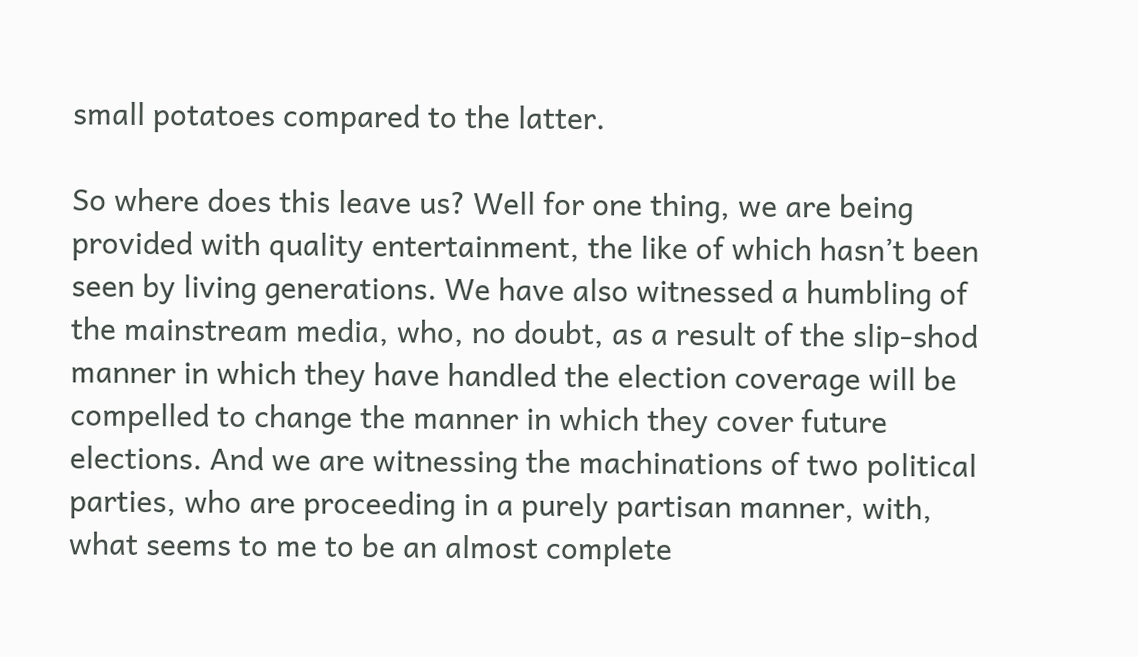small potatoes compared to the latter.

So where does this leave us? Well for one thing, we are being provided with quality entertainment, the like of which hasn’t been seen by living generations. We have also witnessed a humbling of the mainstream media, who, no doubt, as a result of the slip-shod manner in which they have handled the election coverage will be compelled to change the manner in which they cover future elections. And we are witnessing the machinations of two political parties, who are proceeding in a purely partisan manner, with, what seems to me to be an almost complete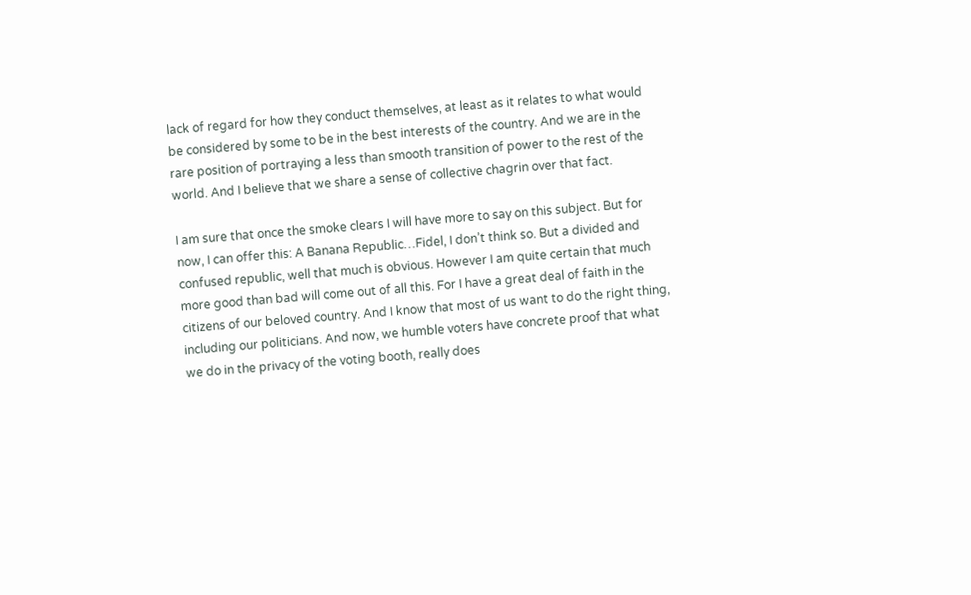lack of regard for how they conduct themselves, at least as it relates to what would be considered by some to be in the best interests of the country. And we are in the rare position of portraying a less than smooth transition of power to the rest of the world. And I believe that we share a sense of collective chagrin over that fact.

I am sure that once the smoke clears I will have more to say on this subject. But for now, I can offer this: A Banana Republic…Fidel, I don’t think so. But a divided and confused republic, well that much is obvious. However I am quite certain that much more good than bad will come out of all this. For I have a great deal of faith in the citizens of our beloved country. And I know that most of us want to do the right thing, including our politicians. And now, we humble voters have concrete proof that what we do in the privacy of the voting booth, really does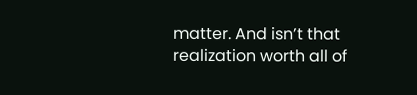matter. And isn’t that realization worth all of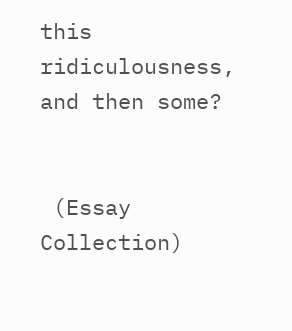this ridiculousness, and then some?


 (Essay Collection)